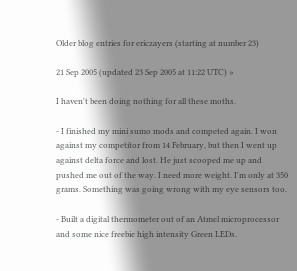Older blog entries for ericzayers (starting at number 23)

21 Sep 2005 (updated 23 Sep 2005 at 11:22 UTC) »

I haven't been doing nothing for all these moths.

- I finished my mini sumo mods and competed again. I won against my competitor from 14 February, but then I went up against delta force and lost. He just scooped me up and pushed me out of the way. I need more weight. I'm only at 350 grams. Something was going wrong with my eye sensors too.

- Built a digital thermometer out of an Atmel microprocessor and some nice freebie high intensity Green LEDs.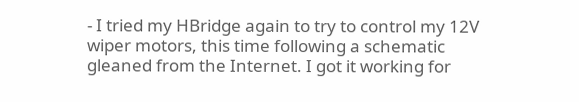- I tried my HBridge again to try to control my 12V wiper motors, this time following a schematic gleaned from the Internet. I got it working for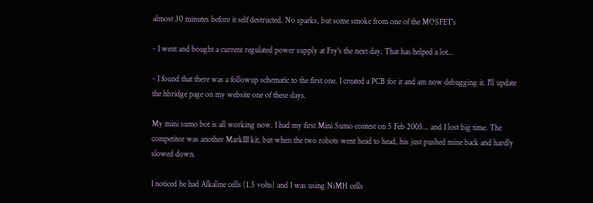almost 30 minutes before it self destructed. No sparks, but some smoke from one of the MOSFET's

- I went and bought a current regulated power supply at Fry's the next day. That has helped a lot...

- I found that there was a followup schematic to the first one. I created a PCB for it and am now debugging it. I'll update the hbridge page on my website one of these days.

My mini sumo bot is all working now. I had my first Mini Sumo contest on 5 Feb 2005... and I lost big time. The competitor was another MarkIII kit, but when the two robots went head to head, his just pushed mine back and hardly slowed down.

I noticed he had Alkaline cells (1.5 volts) and I was using NiMH cells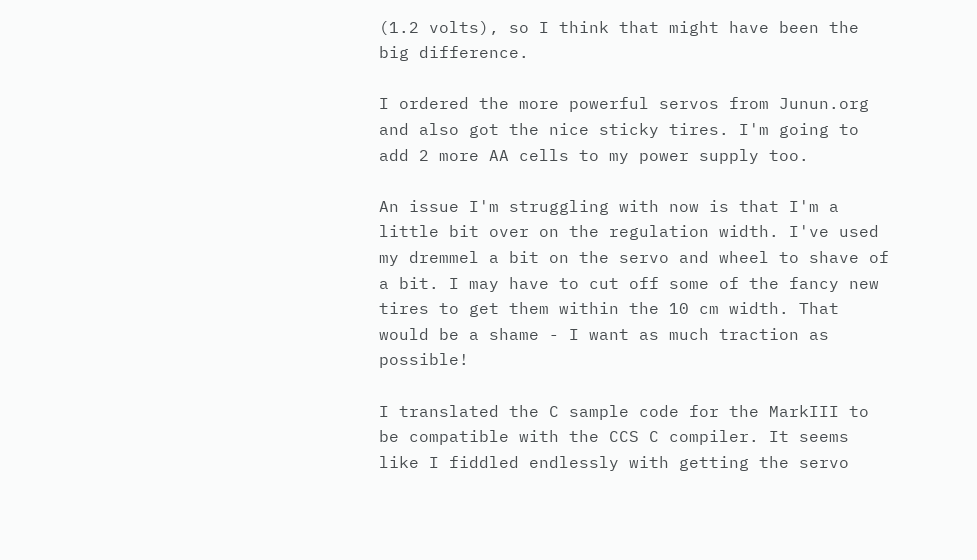(1.2 volts), so I think that might have been the big difference.

I ordered the more powerful servos from Junun.org and also got the nice sticky tires. I'm going to add 2 more AA cells to my power supply too.

An issue I'm struggling with now is that I'm a little bit over on the regulation width. I've used my dremmel a bit on the servo and wheel to shave of a bit. I may have to cut off some of the fancy new tires to get them within the 10 cm width. That would be a shame - I want as much traction as possible!

I translated the C sample code for the MarkIII to be compatible with the CCS C compiler. It seems like I fiddled endlessly with getting the servo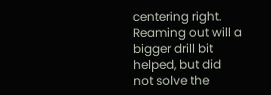centering right. Reaming out will a bigger drill bit helped, but did not solve the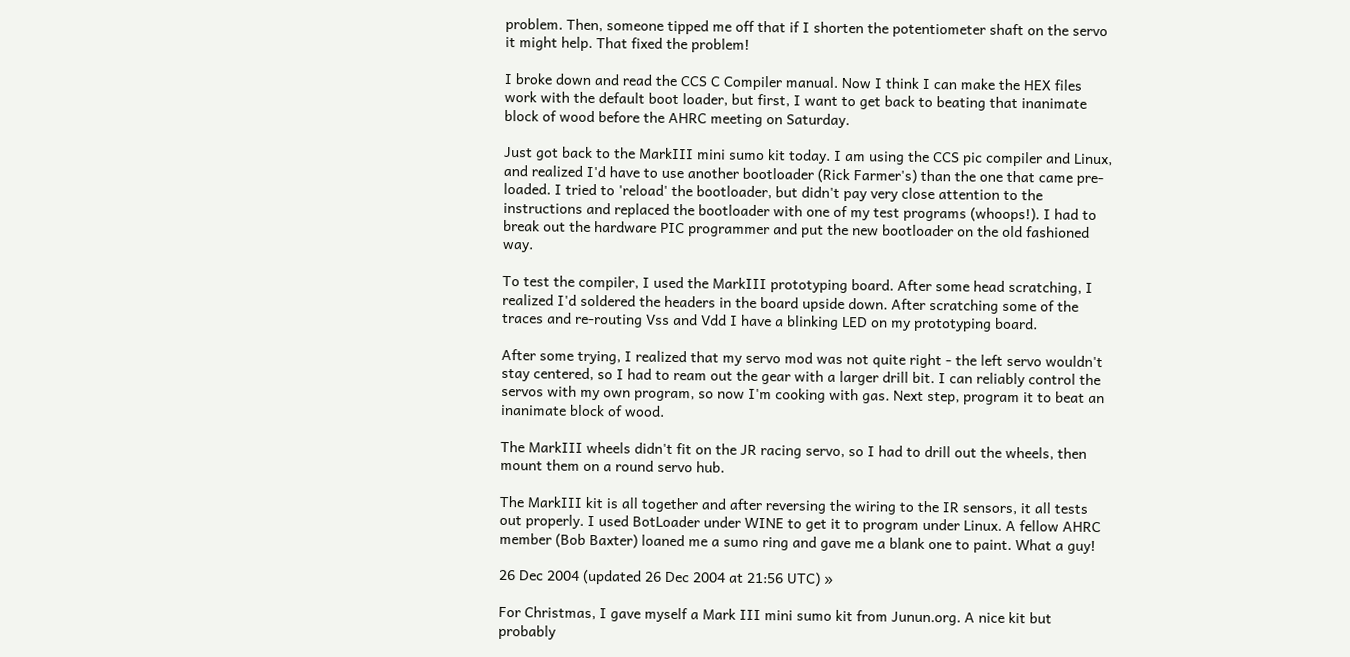problem. Then, someone tipped me off that if I shorten the potentiometer shaft on the servo it might help. That fixed the problem!

I broke down and read the CCS C Compiler manual. Now I think I can make the HEX files work with the default boot loader, but first, I want to get back to beating that inanimate block of wood before the AHRC meeting on Saturday.

Just got back to the MarkIII mini sumo kit today. I am using the CCS pic compiler and Linux, and realized I'd have to use another bootloader (Rick Farmer's) than the one that came pre-loaded. I tried to 'reload' the bootloader, but didn't pay very close attention to the instructions and replaced the bootloader with one of my test programs (whoops!). I had to break out the hardware PIC programmer and put the new bootloader on the old fashioned way.

To test the compiler, I used the MarkIII prototyping board. After some head scratching, I realized I'd soldered the headers in the board upside down. After scratching some of the traces and re-routing Vss and Vdd I have a blinking LED on my prototyping board.

After some trying, I realized that my servo mod was not quite right - the left servo wouldn't stay centered, so I had to ream out the gear with a larger drill bit. I can reliably control the servos with my own program, so now I'm cooking with gas. Next step, program it to beat an inanimate block of wood.

The MarkIII wheels didn't fit on the JR racing servo, so I had to drill out the wheels, then mount them on a round servo hub.

The MarkIII kit is all together and after reversing the wiring to the IR sensors, it all tests out properly. I used BotLoader under WINE to get it to program under Linux. A fellow AHRC member (Bob Baxter) loaned me a sumo ring and gave me a blank one to paint. What a guy!

26 Dec 2004 (updated 26 Dec 2004 at 21:56 UTC) »

For Christmas, I gave myself a Mark III mini sumo kit from Junun.org. A nice kit but probably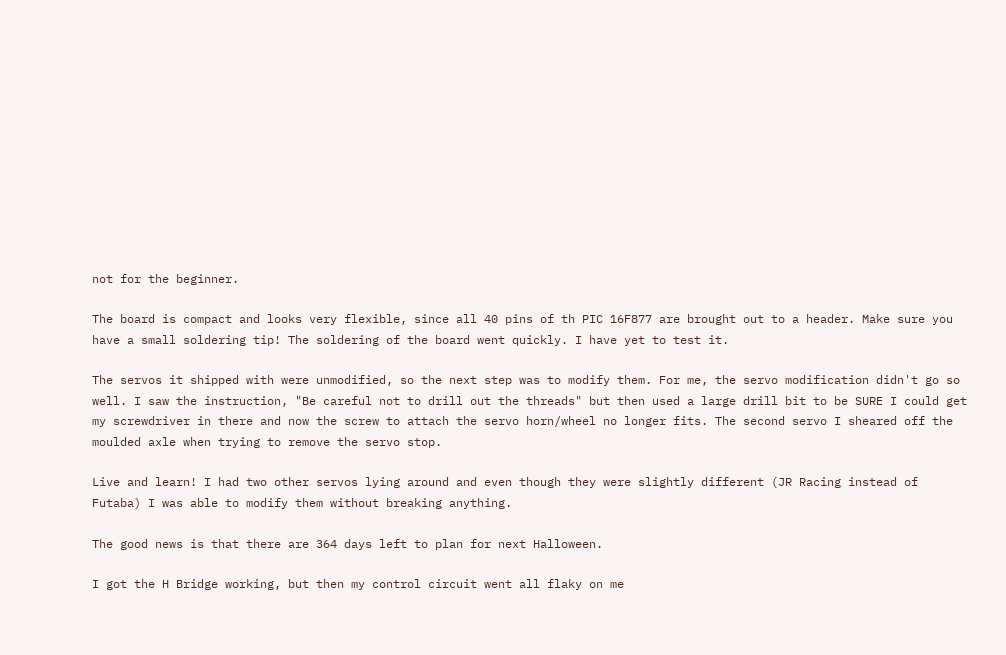not for the beginner.

The board is compact and looks very flexible, since all 40 pins of th PIC 16F877 are brought out to a header. Make sure you have a small soldering tip! The soldering of the board went quickly. I have yet to test it.

The servos it shipped with were unmodified, so the next step was to modify them. For me, the servo modification didn't go so well. I saw the instruction, "Be careful not to drill out the threads" but then used a large drill bit to be SURE I could get my screwdriver in there and now the screw to attach the servo horn/wheel no longer fits. The second servo I sheared off the moulded axle when trying to remove the servo stop.

Live and learn! I had two other servos lying around and even though they were slightly different (JR Racing instead of Futaba) I was able to modify them without breaking anything.

The good news is that there are 364 days left to plan for next Halloween.

I got the H Bridge working, but then my control circuit went all flaky on me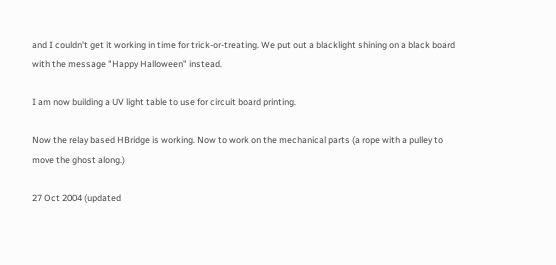and I couldn't get it working in time for trick-or-treating. We put out a blacklight shining on a black board with the message "Happy Halloween" instead.

I am now building a UV light table to use for circuit board printing.

Now the relay based HBridge is working. Now to work on the mechanical parts (a rope with a pulley to move the ghost along.)

27 Oct 2004 (updated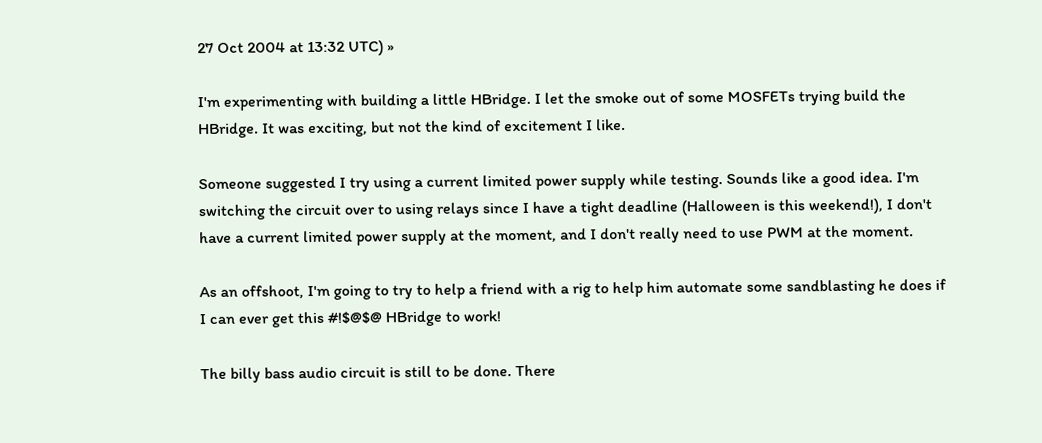27 Oct 2004 at 13:32 UTC) »

I'm experimenting with building a little HBridge. I let the smoke out of some MOSFETs trying build the HBridge. It was exciting, but not the kind of excitement I like.

Someone suggested I try using a current limited power supply while testing. Sounds like a good idea. I'm switching the circuit over to using relays since I have a tight deadline (Halloween is this weekend!), I don't have a current limited power supply at the moment, and I don't really need to use PWM at the moment.

As an offshoot, I'm going to try to help a friend with a rig to help him automate some sandblasting he does if I can ever get this #!$@$@ HBridge to work!

The billy bass audio circuit is still to be done. There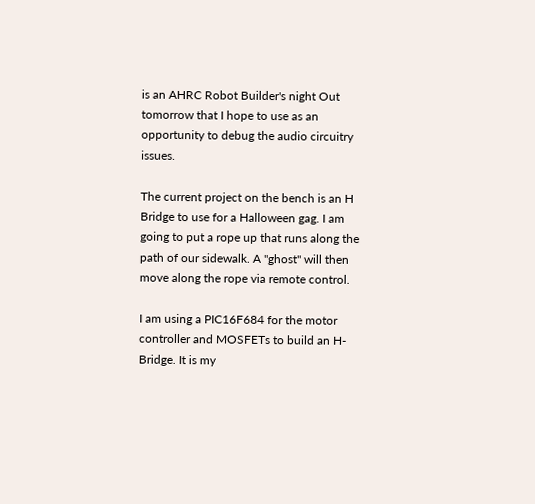is an AHRC Robot Builder's night Out tomorrow that I hope to use as an opportunity to debug the audio circuitry issues.

The current project on the bench is an H Bridge to use for a Halloween gag. I am going to put a rope up that runs along the path of our sidewalk. A "ghost" will then move along the rope via remote control.

I am using a PIC16F684 for the motor controller and MOSFETs to build an H-Bridge. It is my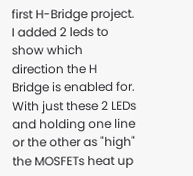first H-Bridge project. I added 2 leds to show which direction the H Bridge is enabled for. With just these 2 LEDs and holding one line or the other as "high" the MOSFETs heat up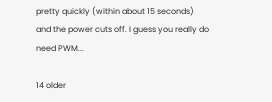pretty quickly (within about 15 seconds) and the power cuts off. I guess you really do need PWM...

14 older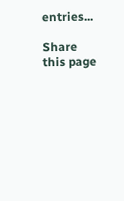entries...

Share this page